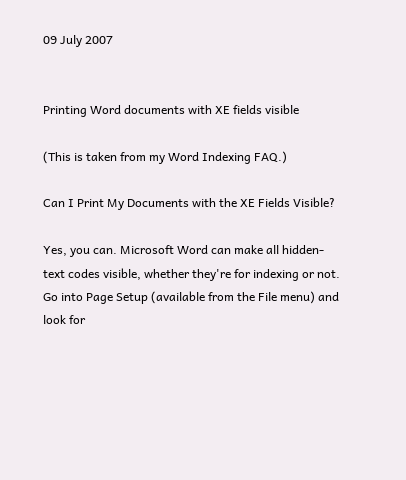09 July 2007


Printing Word documents with XE fields visible

(This is taken from my Word Indexing FAQ.)

Can I Print My Documents with the XE Fields Visible?

Yes, you can. Microsoft Word can make all hidden-text codes visible, whether they're for indexing or not. Go into Page Setup (available from the File menu) and look for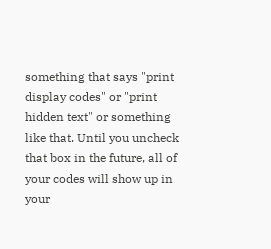something that says "print display codes" or "print hidden text" or something like that. Until you uncheck that box in the future, all of your codes will show up in your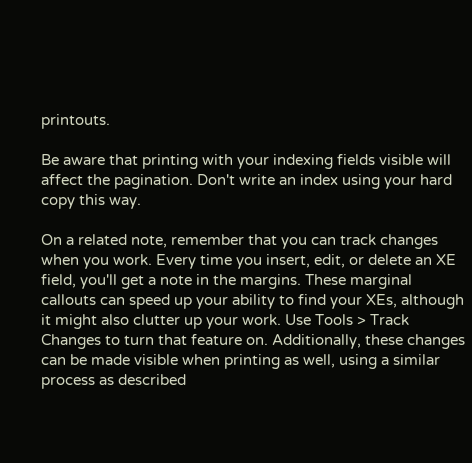printouts.

Be aware that printing with your indexing fields visible will affect the pagination. Don't write an index using your hard copy this way.

On a related note, remember that you can track changes when you work. Every time you insert, edit, or delete an XE field, you'll get a note in the margins. These marginal callouts can speed up your ability to find your XEs, although it might also clutter up your work. Use Tools > Track Changes to turn that feature on. Additionally, these changes can be made visible when printing as well, using a similar process as described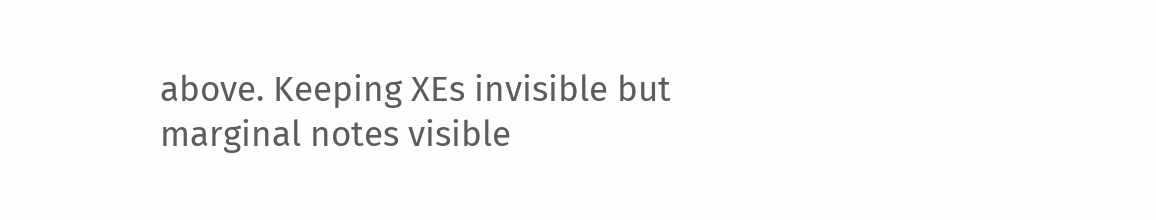above. Keeping XEs invisible but marginal notes visible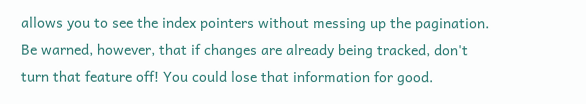allows you to see the index pointers without messing up the pagination. Be warned, however, that if changes are already being tracked, don't turn that feature off! You could lose that information for good.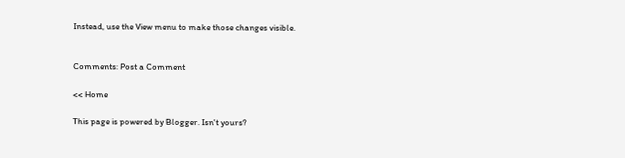Instead, use the View menu to make those changes visible.


Comments: Post a Comment

<< Home

This page is powered by Blogger. Isn't yours?